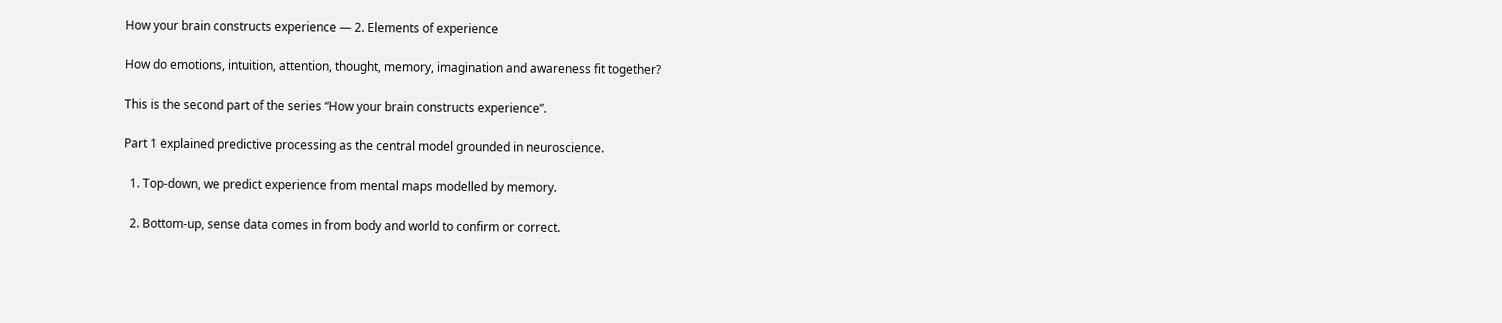How your brain constructs experience — 2. Elements of experience

How do emotions, intuition, attention, thought, memory, imagination and awareness fit together?

This is the second part of the series “How your brain constructs experience”.

Part 1 explained predictive processing as the central model grounded in neuroscience.

  1. Top-down, we predict experience from mental maps modelled by memory.

  2. Bottom-up, sense data comes in from body and world to confirm or correct.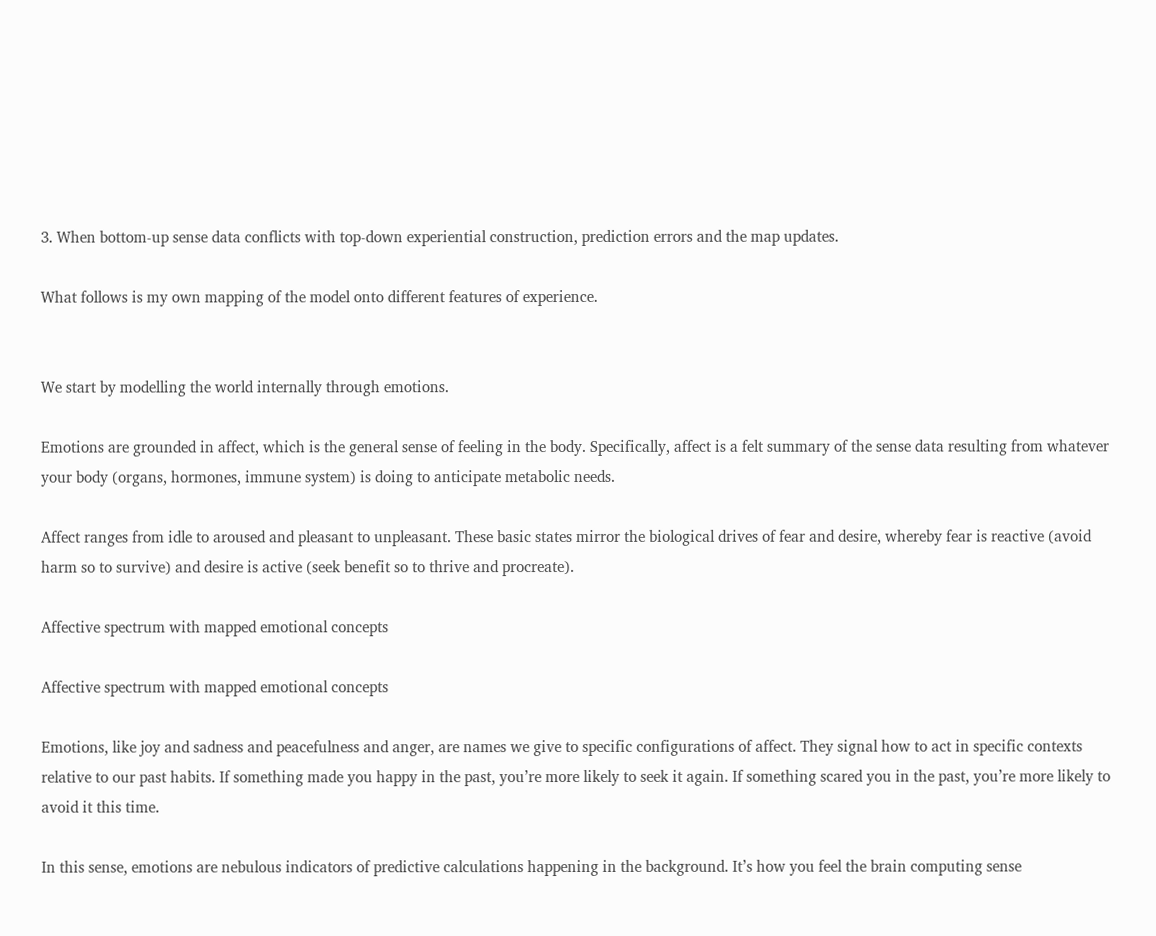3. When bottom-up sense data conflicts with top-down experiential construction, prediction errors and the map updates.

What follows is my own mapping of the model onto different features of experience.


We start by modelling the world internally through emotions.

Emotions are grounded in affect, which is the general sense of feeling in the body. Specifically, affect is a felt summary of the sense data resulting from whatever your body (organs, hormones, immune system) is doing to anticipate metabolic needs.

Affect ranges from idle to aroused and pleasant to unpleasant. These basic states mirror the biological drives of fear and desire, whereby fear is reactive (avoid harm so to survive) and desire is active (seek benefit so to thrive and procreate).

Affective spectrum with mapped emotional concepts

Affective spectrum with mapped emotional concepts

Emotions, like joy and sadness and peacefulness and anger, are names we give to specific configurations of affect. They signal how to act in specific contexts relative to our past habits. If something made you happy in the past, you’re more likely to seek it again. If something scared you in the past, you’re more likely to avoid it this time.

In this sense, emotions are nebulous indicators of predictive calculations happening in the background. It’s how you feel the brain computing sense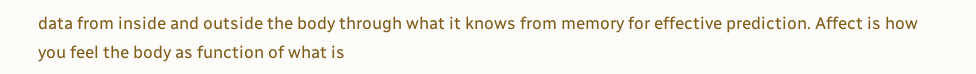data from inside and outside the body through what it knows from memory for effective prediction. Affect is how you feel the body as function of what is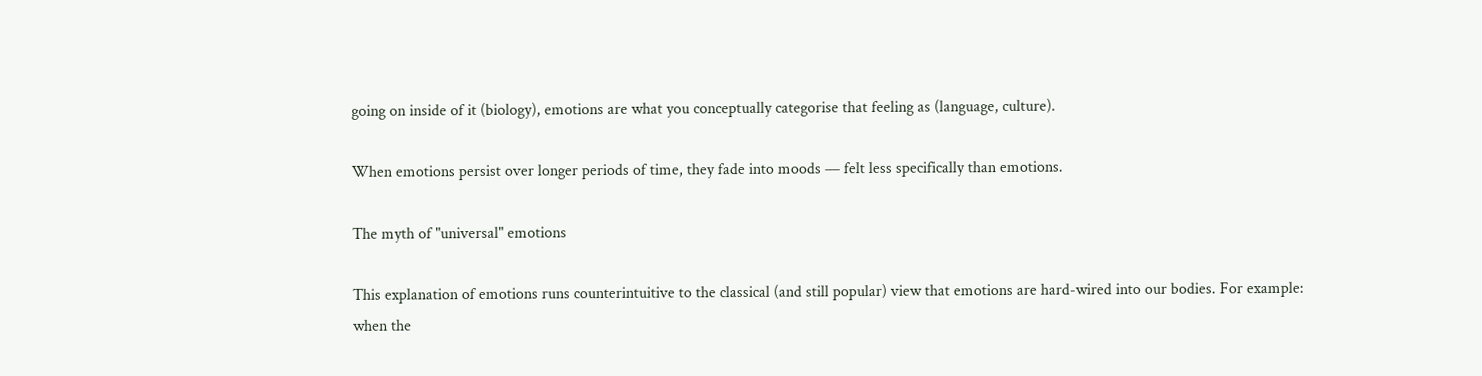going on inside of it (biology), emotions are what you conceptually categorise that feeling as (language, culture).

When emotions persist over longer periods of time, they fade into moods — felt less specifically than emotions.

The myth of "universal" emotions

This explanation of emotions runs counterintuitive to the classical (and still popular) view that emotions are hard-wired into our bodies. For example: when the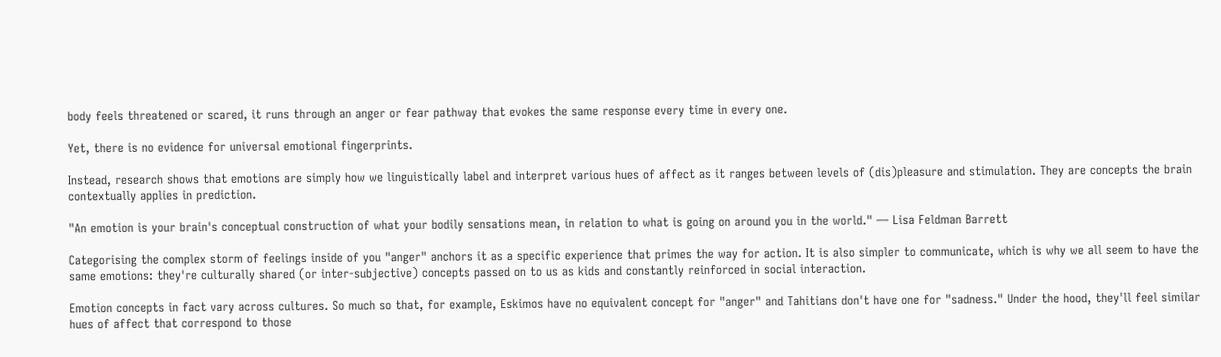body feels threatened or scared, it runs through an anger or fear pathway that evokes the same response every time in every one.

Yet, there is no evidence for universal emotional fingerprints.

Instead, research shows that emotions are simply how we linguistically label and interpret various hues of affect as it ranges between levels of (dis)pleasure and stimulation. They are concepts the brain contextually applies in prediction.

"An emotion is your brain's conceptual construction of what your bodily sensations mean, in relation to what is going on around you in the world." — Lisa Feldman Barrett

Categorising the complex storm of feelings inside of you "anger" anchors it as a specific experience that primes the way for action. It is also simpler to communicate, which is why we all seem to have the same emotions: they're culturally shared (or inter-subjective) concepts passed on to us as kids and constantly reinforced in social interaction.

Emotion concepts in fact vary across cultures. So much so that, for example, Eskimos have no equivalent concept for "anger" and Tahitians don't have one for "sadness." Under the hood, they'll feel similar hues of affect that correspond to those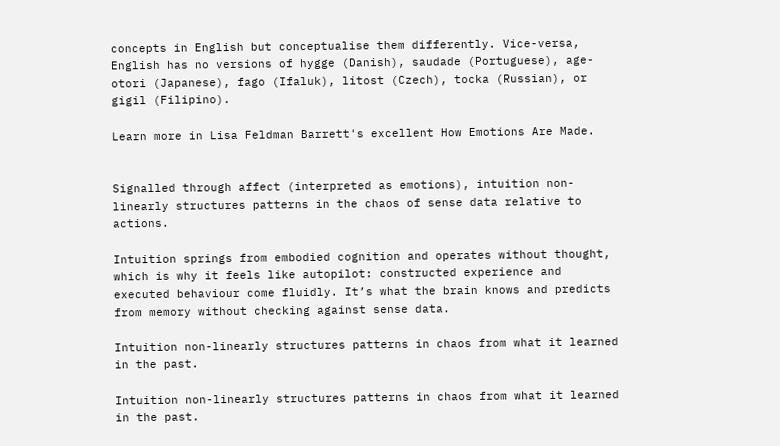concepts in English but conceptualise them differently. Vice-versa, English has no versions of hygge (Danish), saudade (Portuguese), age-otori (Japanese), fago (Ifaluk), litost (Czech), tocka (Russian), or gigil (Filipino).

Learn more in Lisa Feldman Barrett's excellent How Emotions Are Made.


Signalled through affect (interpreted as emotions), intuition non-linearly structures patterns in the chaos of sense data relative to actions.

Intuition springs from embodied cognition and operates without thought, which is why it feels like autopilot: constructed experience and executed behaviour come fluidly. It’s what the brain knows and predicts from memory without checking against sense data.

Intuition non-linearly structures patterns in chaos from what it learned in the past.

Intuition non-linearly structures patterns in chaos from what it learned in the past.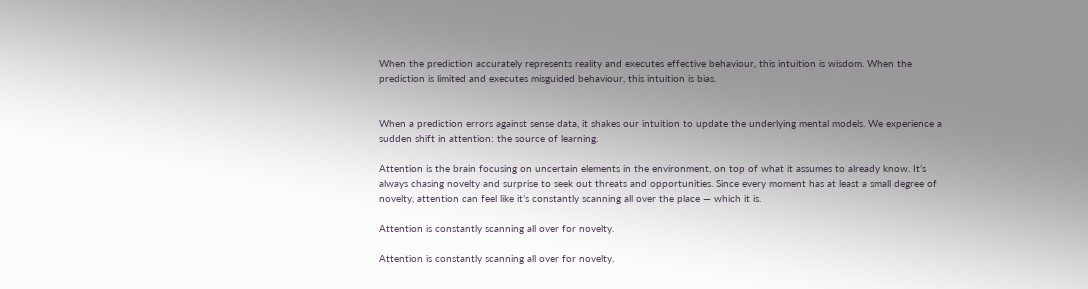When the prediction accurately represents reality and executes effective behaviour, this intuition is wisdom. When the prediction is limited and executes misguided behaviour, this intuition is bias.


When a prediction errors against sense data, it shakes our intuition to update the underlying mental models. We experience a sudden shift in attention: the source of learning.

Attention is the brain focusing on uncertain elements in the environment, on top of what it assumes to already know. It’s always chasing novelty and surprise to seek out threats and opportunities. Since every moment has at least a small degree of novelty, attention can feel like it’s constantly scanning all over the place — which it is.

Attention is constantly scanning all over for novelty.

Attention is constantly scanning all over for novelty.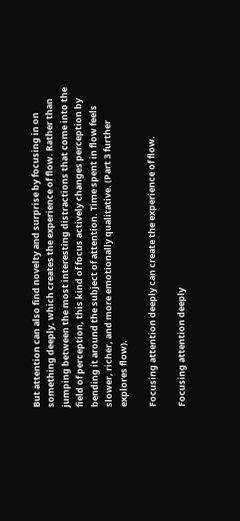But attention can also find novelty and surprise by focusing in on something deeply, which creates the experience of flow. Rather than jumping between the most interesting distractions that come into the field of perception, this kind of focus actively changes perception by bending it around the subject of attention. Time spent in flow feels slower, richer, and more emotionally qualitative. (Part 3 further explores flow).

Focusing attention deeply can create the experience of flow.

Focusing attention deeply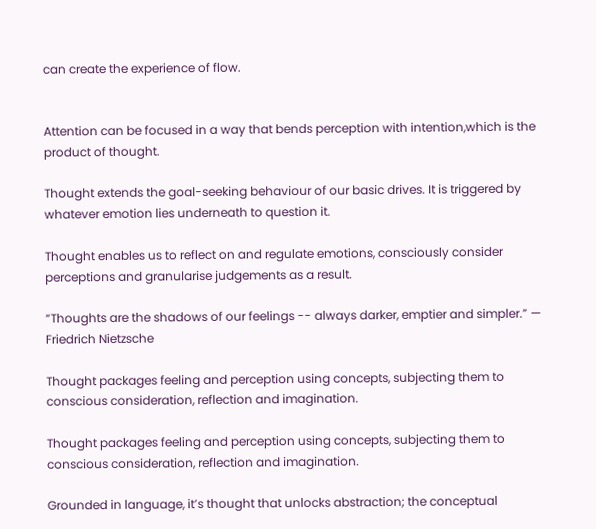can create the experience of flow.


Attention can be focused in a way that bends perception with intention,which is the product of thought.

Thought extends the goal-seeking behaviour of our basic drives. It is triggered by whatever emotion lies underneath to question it.

Thought enables us to reflect on and regulate emotions, consciously consider perceptions and granularise judgements as a result.

“Thoughts are the shadows of our feelings -- always darker, emptier and simpler.” — Friedrich Nietzsche

Thought packages feeling and perception using concepts, subjecting them to conscious consideration, reflection and imagination.

Thought packages feeling and perception using concepts, subjecting them to conscious consideration, reflection and imagination.

Grounded in language, it’s thought that unlocks abstraction; the conceptual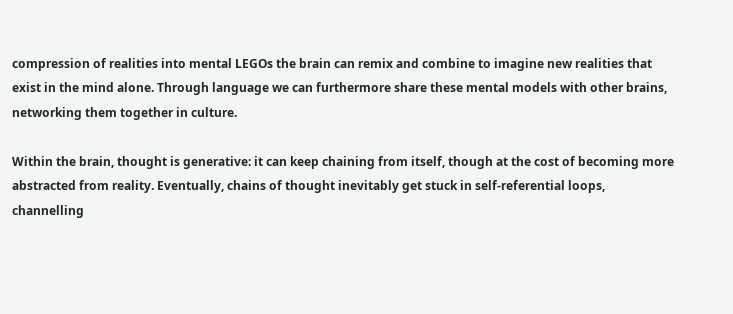compression of realities into mental LEGOs the brain can remix and combine to imagine new realities that exist in the mind alone. Through language we can furthermore share these mental models with other brains, networking them together in culture.

Within the brain, thought is generative: it can keep chaining from itself, though at the cost of becoming more abstracted from reality. Eventually, chains of thought inevitably get stuck in self-referential loops, channelling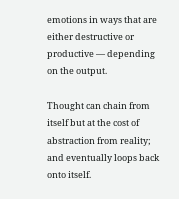emotions in ways that are either destructive or productive — depending on the output.

Thought can chain from itself but at the cost of abstraction from reality; and eventually loops back onto itself.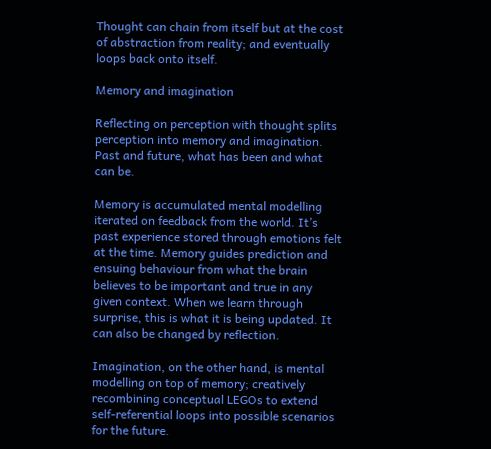Thought can chain from itself but at the cost of abstraction from reality; and eventually loops back onto itself.

Memory and imagination

Reflecting on perception with thought splits perception into memory and imagination. Past and future, what has been and what can be.

Memory is accumulated mental modelling iterated on feedback from the world. It’s past experience stored through emotions felt at the time. Memory guides prediction and ensuing behaviour from what the brain believes to be important and true in any given context. When we learn through surprise, this is what it is being updated. It can also be changed by reflection.

Imagination, on the other hand, is mental modelling on top of memory; creatively recombining conceptual LEGOs to extend self-referential loops into possible scenarios for the future.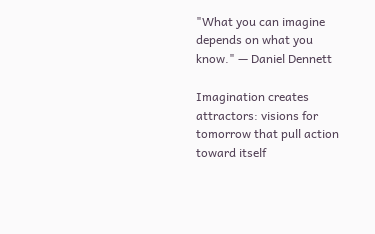"What you can imagine depends on what you know." — Daniel Dennett

Imagination creates attractors: visions for tomorrow that pull action toward itself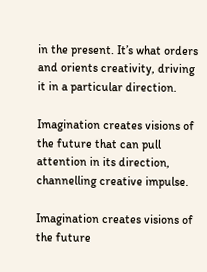in the present. It’s what orders and orients creativity, driving it in a particular direction.

Imagination creates visions of the future that can pull attention in its direction, channelling creative impulse.

Imagination creates visions of the future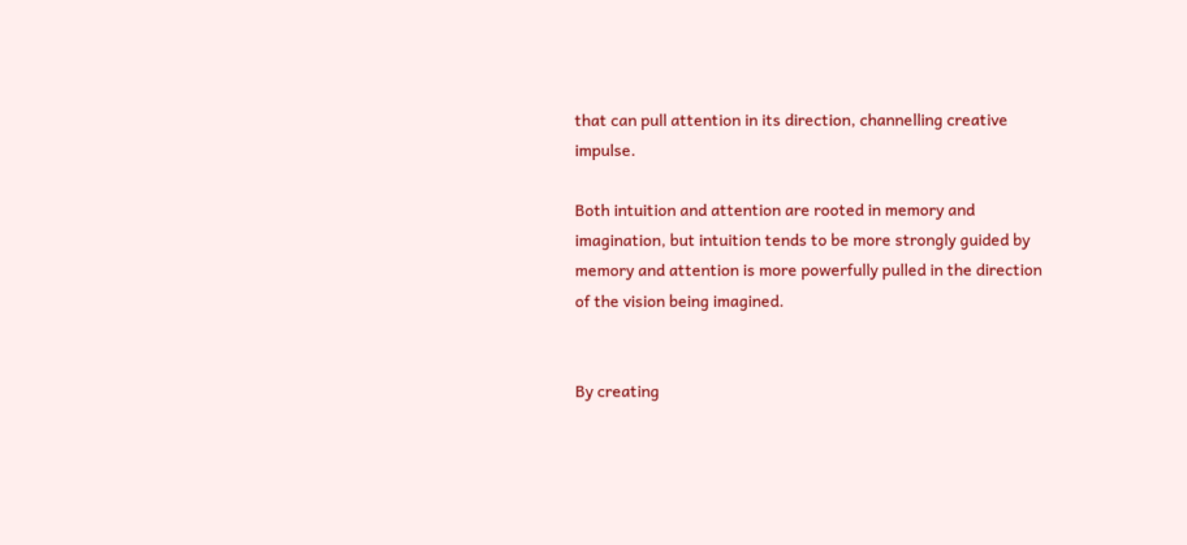that can pull attention in its direction, channelling creative impulse.

Both intuition and attention are rooted in memory and imagination, but intuition tends to be more strongly guided by memory and attention is more powerfully pulled in the direction of the vision being imagined.


By creating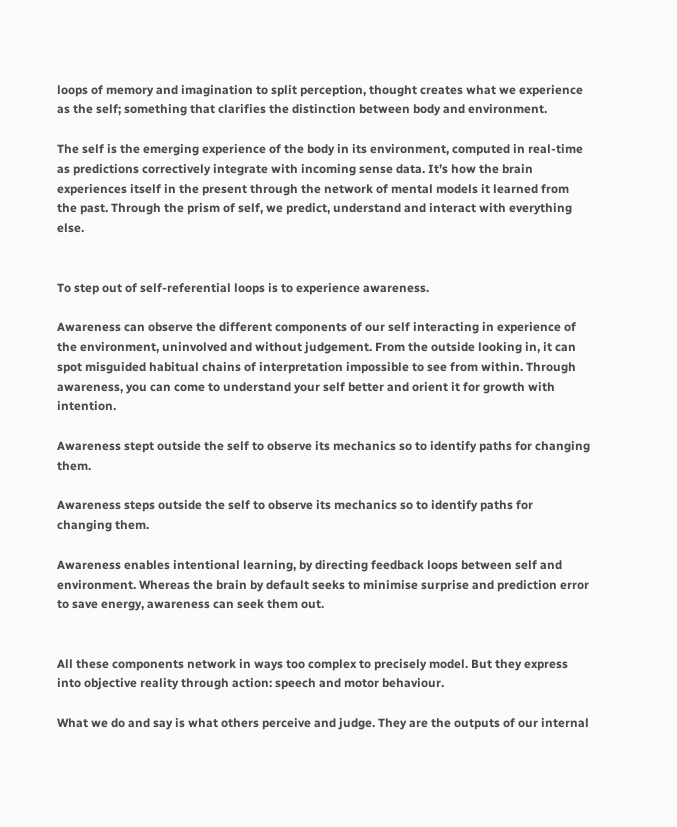loops of memory and imagination to split perception, thought creates what we experience as the self; something that clarifies the distinction between body and environment.

The self is the emerging experience of the body in its environment, computed in real-time as predictions correctively integrate with incoming sense data. It’s how the brain experiences itself in the present through the network of mental models it learned from the past. Through the prism of self, we predict, understand and interact with everything else.


To step out of self-referential loops is to experience awareness.

Awareness can observe the different components of our self interacting in experience of the environment, uninvolved and without judgement. From the outside looking in, it can spot misguided habitual chains of interpretation impossible to see from within. Through awareness, you can come to understand your self better and orient it for growth with intention.

Awareness stept outside the self to observe its mechanics so to identify paths for changing them.

Awareness steps outside the self to observe its mechanics so to identify paths for changing them.

Awareness enables intentional learning, by directing feedback loops between self and environment. Whereas the brain by default seeks to minimise surprise and prediction error to save energy, awareness can seek them out.


All these components network in ways too complex to precisely model. But they express into objective reality through action: speech and motor behaviour.

What we do and say is what others perceive and judge. They are the outputs of our internal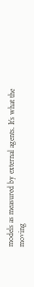models as measured by external agents. It’s what the moving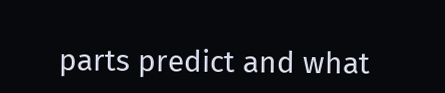parts predict and what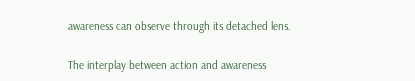awareness can observe through its detached lens.

The interplay between action and awareness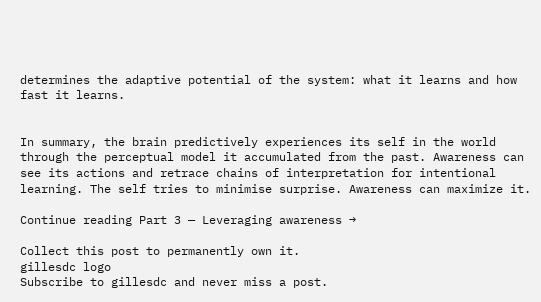determines the adaptive potential of the system: what it learns and how fast it learns.


In summary, the brain predictively experiences its self in the world through the perceptual model it accumulated from the past. Awareness can see its actions and retrace chains of interpretation for intentional learning. The self tries to minimise surprise. Awareness can maximize it.

Continue reading Part 3 — Leveraging awareness →

Collect this post to permanently own it.
gillesdc logo
Subscribe to gillesdc and never miss a post.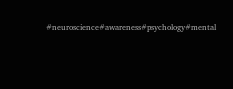#neuroscience#awareness#psychology#mental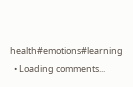health#emotions#learning
  • Loading comments...